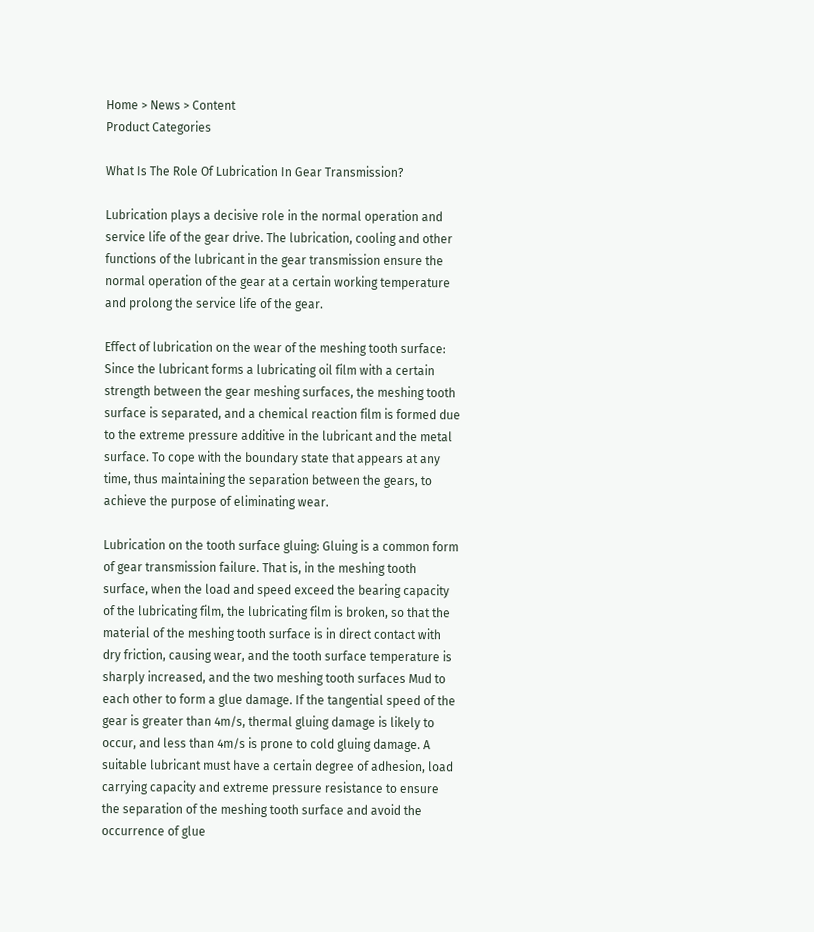Home > News > Content
Product Categories

What Is The Role Of Lubrication In Gear Transmission?

Lubrication plays a decisive role in the normal operation and service life of the gear drive. The lubrication, cooling and other functions of the lubricant in the gear transmission ensure the normal operation of the gear at a certain working temperature and prolong the service life of the gear.

Effect of lubrication on the wear of the meshing tooth surface: Since the lubricant forms a lubricating oil film with a certain strength between the gear meshing surfaces, the meshing tooth surface is separated, and a chemical reaction film is formed due to the extreme pressure additive in the lubricant and the metal surface. To cope with the boundary state that appears at any time, thus maintaining the separation between the gears, to achieve the purpose of eliminating wear.

Lubrication on the tooth surface gluing: Gluing is a common form of gear transmission failure. That is, in the meshing tooth surface, when the load and speed exceed the bearing capacity of the lubricating film, the lubricating film is broken, so that the material of the meshing tooth surface is in direct contact with dry friction, causing wear, and the tooth surface temperature is sharply increased, and the two meshing tooth surfaces Mud to each other to form a glue damage. If the tangential speed of the gear is greater than 4m/s, thermal gluing damage is likely to occur, and less than 4m/s is prone to cold gluing damage. A suitable lubricant must have a certain degree of adhesion, load carrying capacity and extreme pressure resistance to ensure the separation of the meshing tooth surface and avoid the occurrence of glue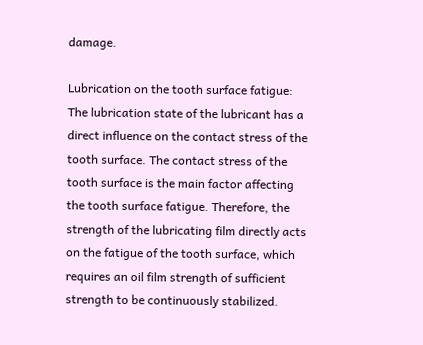damage.

Lubrication on the tooth surface fatigue: The lubrication state of the lubricant has a direct influence on the contact stress of the tooth surface. The contact stress of the tooth surface is the main factor affecting the tooth surface fatigue. Therefore, the strength of the lubricating film directly acts on the fatigue of the tooth surface, which requires an oil film strength of sufficient strength to be continuously stabilized.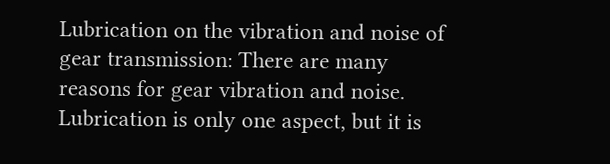Lubrication on the vibration and noise of gear transmission: There are many reasons for gear vibration and noise. Lubrication is only one aspect, but it is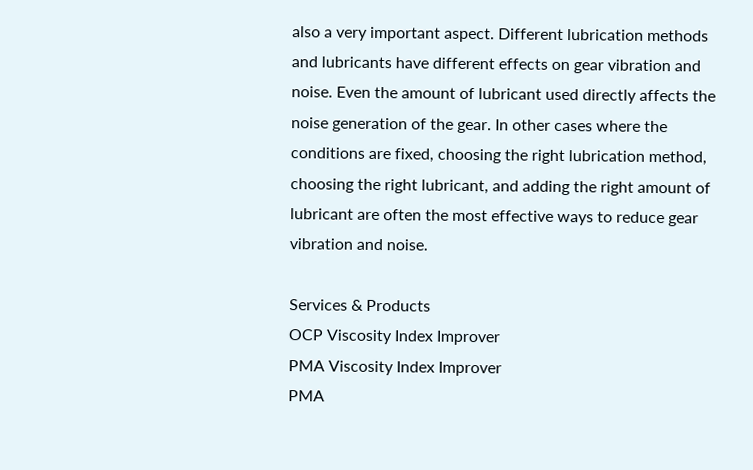also a very important aspect. Different lubrication methods and lubricants have different effects on gear vibration and noise. Even the amount of lubricant used directly affects the noise generation of the gear. In other cases where the conditions are fixed, choosing the right lubrication method, choosing the right lubricant, and adding the right amount of lubricant are often the most effective ways to reduce gear vibration and noise.

Services & Products
OCP Viscosity Index Improver
PMA Viscosity Index Improver
PMA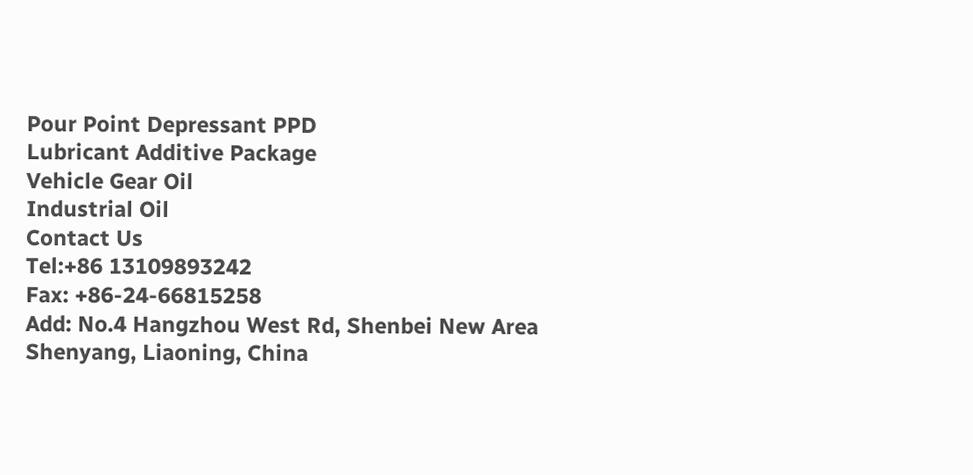Pour Point Depressant PPD
Lubricant Additive Package
Vehicle Gear Oil
Industrial Oil
Contact Us
Tel:+86 13109893242
Fax: +86-24-66815258
Add: No.4 Hangzhou West Rd, Shenbei New Area
Shenyang, Liaoning, China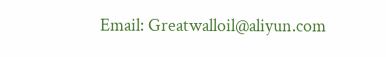Email: Greatwalloil@aliyun.com